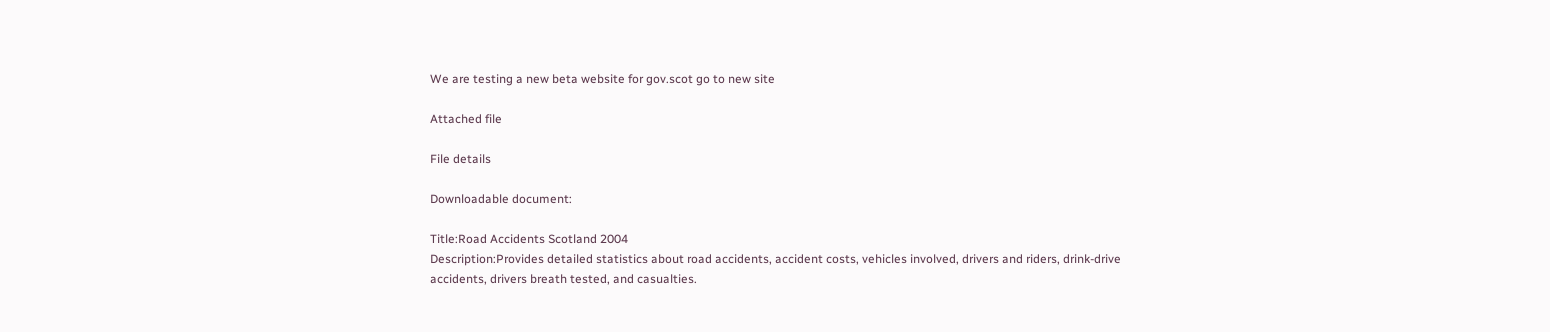We are testing a new beta website for gov.scot go to new site

Attached file

File details

Downloadable document:

Title:Road Accidents Scotland 2004
Description:Provides detailed statistics about road accidents, accident costs, vehicles involved, drivers and riders, drink-drive accidents, drivers breath tested, and casualties.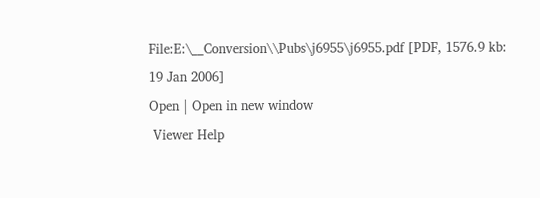File:E:\__Conversion\\Pubs\j6955\j6955.pdf [PDF, 1576.9 kb: 19 Jan 2006]
Open | Open in new window
 Viewer Help